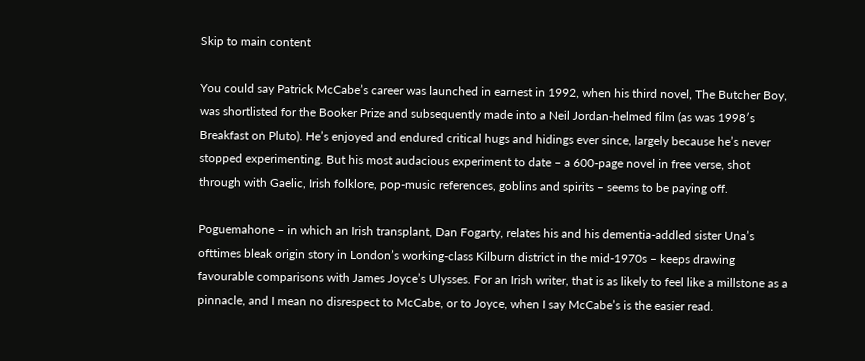Skip to main content

You could say Patrick McCabe’s career was launched in earnest in 1992, when his third novel, The Butcher Boy, was shortlisted for the Booker Prize and subsequently made into a Neil Jordan-helmed film (as was 1998′s Breakfast on Pluto). He’s enjoyed and endured critical hugs and hidings ever since, largely because he’s never stopped experimenting. But his most audacious experiment to date – a 600-page novel in free verse, shot through with Gaelic, Irish folklore, pop-music references, goblins and spirits – seems to be paying off.

Poguemahone – in which an Irish transplant, Dan Fogarty, relates his and his dementia-addled sister Una’s ofttimes bleak origin story in London’s working-class Kilburn district in the mid-1970s – keeps drawing favourable comparisons with James Joyce’s Ulysses. For an Irish writer, that is as likely to feel like a millstone as a pinnacle, and I mean no disrespect to McCabe, or to Joyce, when I say McCabe’s is the easier read.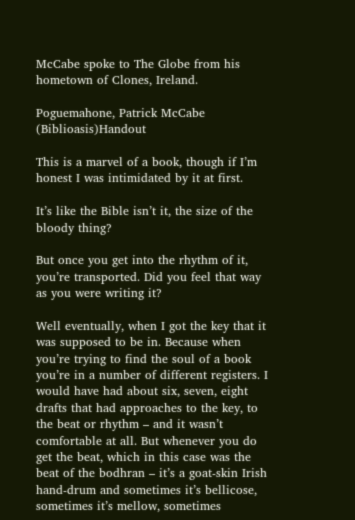McCabe spoke to The Globe from his hometown of Clones, Ireland.

Poguemahone, Patrick McCabe (Biblioasis)Handout

This is a marvel of a book, though if I’m honest I was intimidated by it at first.

It’s like the Bible isn’t it, the size of the bloody thing?

But once you get into the rhythm of it, you’re transported. Did you feel that way as you were writing it?

Well eventually, when I got the key that it was supposed to be in. Because when you’re trying to find the soul of a book you’re in a number of different registers. I would have had about six, seven, eight drafts that had approaches to the key, to the beat or rhythm – and it wasn’t comfortable at all. But whenever you do get the beat, which in this case was the beat of the bodhran – it’s a goat-skin Irish hand-drum and sometimes it’s bellicose, sometimes it’s mellow, sometimes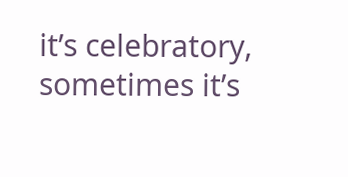it’s celebratory, sometimes it’s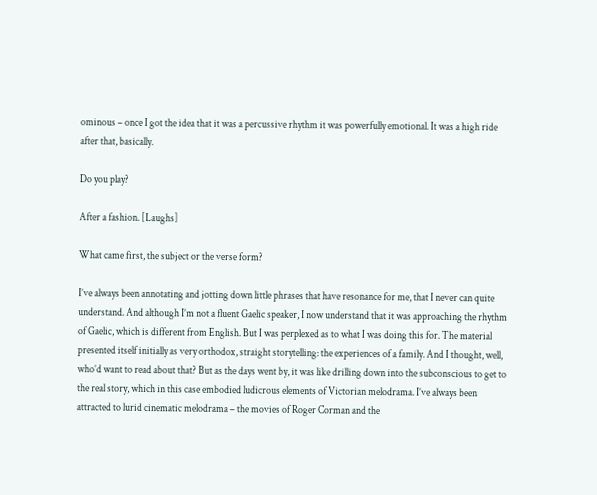ominous – once I got the idea that it was a percussive rhythm it was powerfully emotional. It was a high ride after that, basically.

Do you play?

After a fashion. [Laughs]

What came first, the subject or the verse form?

I’ve always been annotating and jotting down little phrases that have resonance for me, that I never can quite understand. And although I’m not a fluent Gaelic speaker, I now understand that it was approaching the rhythm of Gaelic, which is different from English. But I was perplexed as to what I was doing this for. The material presented itself initially as very orthodox, straight storytelling: the experiences of a family. And I thought, well, who’d want to read about that? But as the days went by, it was like drilling down into the subconscious to get to the real story, which in this case embodied ludicrous elements of Victorian melodrama. I’ve always been attracted to lurid cinematic melodrama – the movies of Roger Corman and the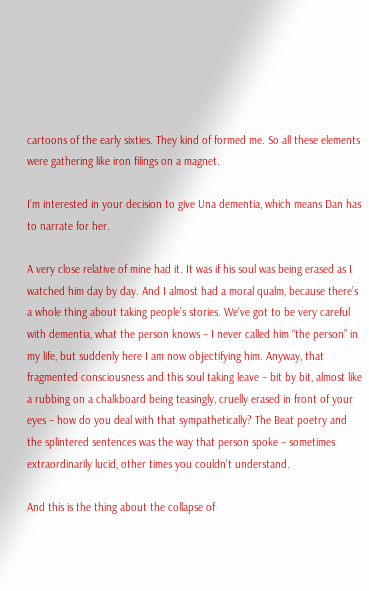cartoons of the early sixties. They kind of formed me. So all these elements were gathering like iron filings on a magnet.

I’m interested in your decision to give Una dementia, which means Dan has to narrate for her.

A very close relative of mine had it. It was if his soul was being erased as I watched him day by day. And I almost had a moral qualm, because there’s a whole thing about taking people’s stories. We’ve got to be very careful with dementia, what the person knows – I never called him “the person” in my life, but suddenly here I am now objectifying him. Anyway, that fragmented consciousness and this soul taking leave – bit by bit, almost like a rubbing on a chalkboard being teasingly, cruelly erased in front of your eyes – how do you deal with that sympathetically? The Beat poetry and the splintered sentences was the way that person spoke – sometimes extraordinarily lucid, other times you couldn’t understand.

And this is the thing about the collapse of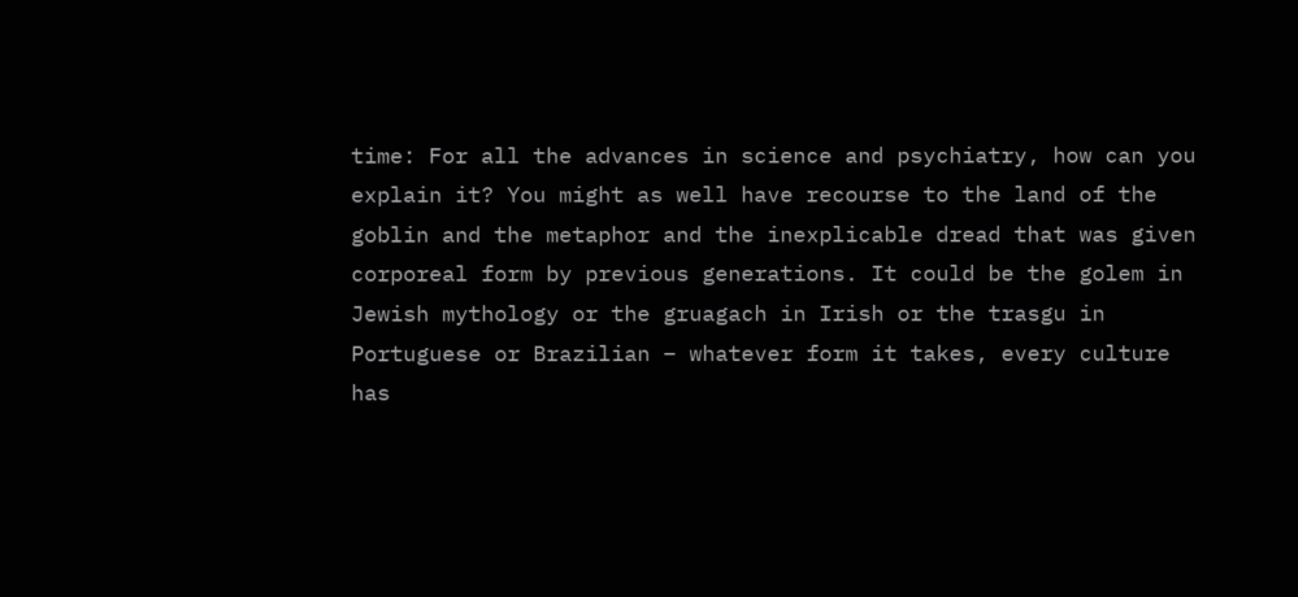time: For all the advances in science and psychiatry, how can you explain it? You might as well have recourse to the land of the goblin and the metaphor and the inexplicable dread that was given corporeal form by previous generations. It could be the golem in Jewish mythology or the gruagach in Irish or the trasgu in Portuguese or Brazilian – whatever form it takes, every culture has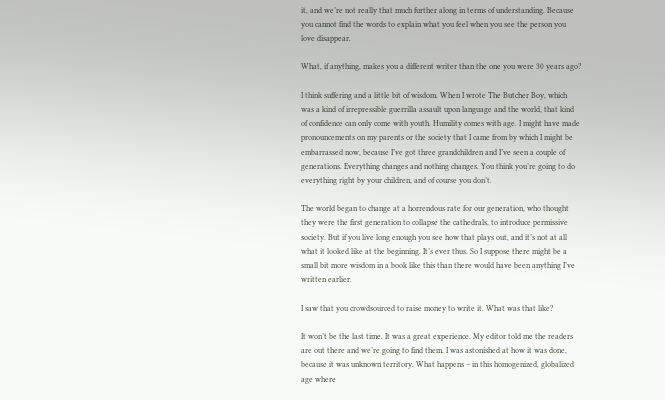it, and we’re not really that much further along in terms of understanding. Because you cannot find the words to explain what you feel when you see the person you love disappear.

What, if anything, makes you a different writer than the one you were 30 years ago?

I think suffering and a little bit of wisdom. When I wrote The Butcher Boy, which was a kind of irrepressible guerrilla assault upon language and the world, that kind of confidence can only come with youth. Humility comes with age. I might have made pronouncements on my parents or the society that I came from by which I might be embarrassed now, because I’ve got three grandchildren and I’ve seen a couple of generations. Everything changes and nothing changes. You think you’re going to do everything right by your children, and of course you don’t.

The world began to change at a horrendous rate for our generation, who thought they were the first generation to collapse the cathedrals, to introduce permissive society. But if you live long enough you see how that plays out, and it’s not at all what it looked like at the beginning. It’s ever thus. So I suppose there might be a small bit more wisdom in a book like this than there would have been anything I’ve written earlier.

I saw that you crowdsourced to raise money to write it. What was that like?

It won’t be the last time. It was a great experience. My editor told me the readers are out there and we’re going to find them. I was astonished at how it was done, because it was unknown territory. What happens – in this homogenized, globalized age where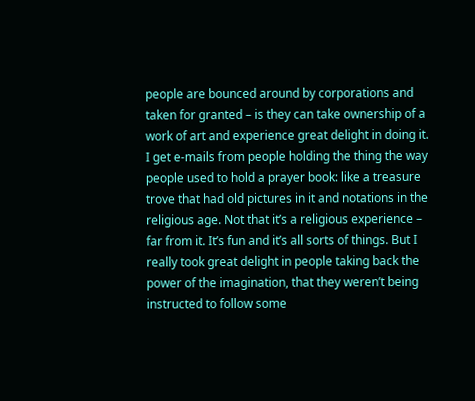people are bounced around by corporations and taken for granted – is they can take ownership of a work of art and experience great delight in doing it. I get e-mails from people holding the thing the way people used to hold a prayer book: like a treasure trove that had old pictures in it and notations in the religious age. Not that it’s a religious experience – far from it. It’s fun and it’s all sorts of things. But I really took great delight in people taking back the power of the imagination, that they weren’t being instructed to follow some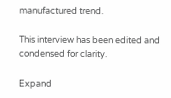manufactured trend.

This interview has been edited and condensed for clarity.

Expand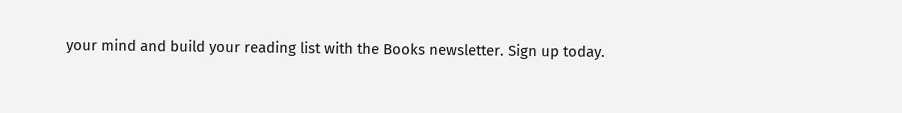your mind and build your reading list with the Books newsletter. Sign up today.